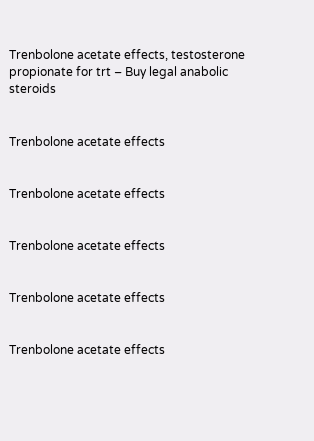Trenbolone acetate effects, testosterone propionate for trt – Buy legal anabolic steroids


Trenbolone acetate effects


Trenbolone acetate effects


Trenbolone acetate effects


Trenbolone acetate effects


Trenbolone acetate effects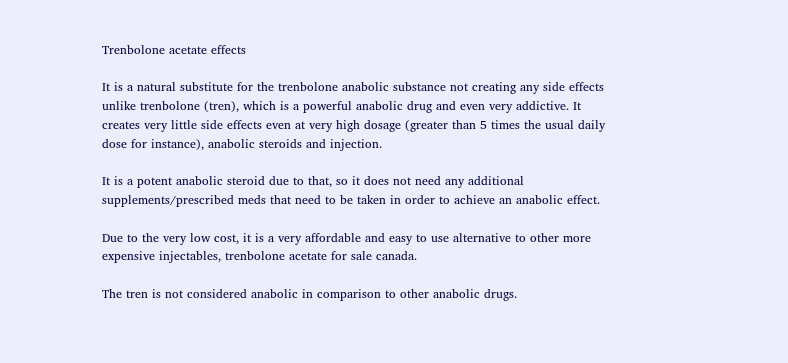Trenbolone acetate effects

It is a natural substitute for the trenbolone anabolic substance not creating any side effects unlike trenbolone (tren), which is a powerful anabolic drug and even very addictive. It creates very little side effects even at very high dosage (greater than 5 times the usual daily dose for instance), anabolic steroids and injection.

It is a potent anabolic steroid due to that, so it does not need any additional supplements/prescribed meds that need to be taken in order to achieve an anabolic effect.

Due to the very low cost, it is a very affordable and easy to use alternative to other more expensive injectables, trenbolone acetate for sale canada.

The tren is not considered anabolic in comparison to other anabolic drugs.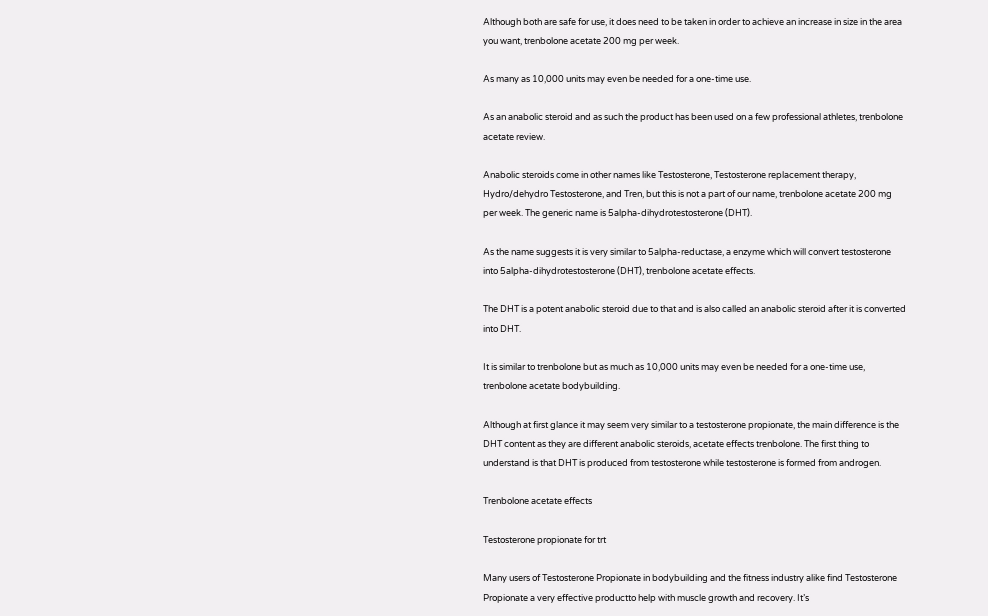Although both are safe for use, it does need to be taken in order to achieve an increase in size in the area you want, trenbolone acetate 200 mg per week.

As many as 10,000 units may even be needed for a one-time use.

As an anabolic steroid and as such the product has been used on a few professional athletes, trenbolone acetate review.

Anabolic steroids come in other names like Testosterone, Testosterone replacement therapy, Hydro/dehydro Testosterone, and Tren, but this is not a part of our name, trenbolone acetate 200 mg per week. The generic name is 5alpha-dihydrotestosterone (DHT).

As the name suggests it is very similar to 5alpha-reductase, a enzyme which will convert testosterone into 5alpha-dihydrotestosterone (DHT), trenbolone acetate effects.

The DHT is a potent anabolic steroid due to that and is also called an anabolic steroid after it is converted into DHT.

It is similar to trenbolone but as much as 10,000 units may even be needed for a one-time use, trenbolone acetate bodybuilding.

Although at first glance it may seem very similar to a testosterone propionate, the main difference is the DHT content as they are different anabolic steroids, acetate effects trenbolone. The first thing to understand is that DHT is produced from testosterone while testosterone is formed from androgen.

Trenbolone acetate effects

Testosterone propionate for trt

Many users of Testosterone Propionate in bodybuilding and the fitness industry alike find Testosterone Propionate a very effective productto help with muscle growth and recovery. It’s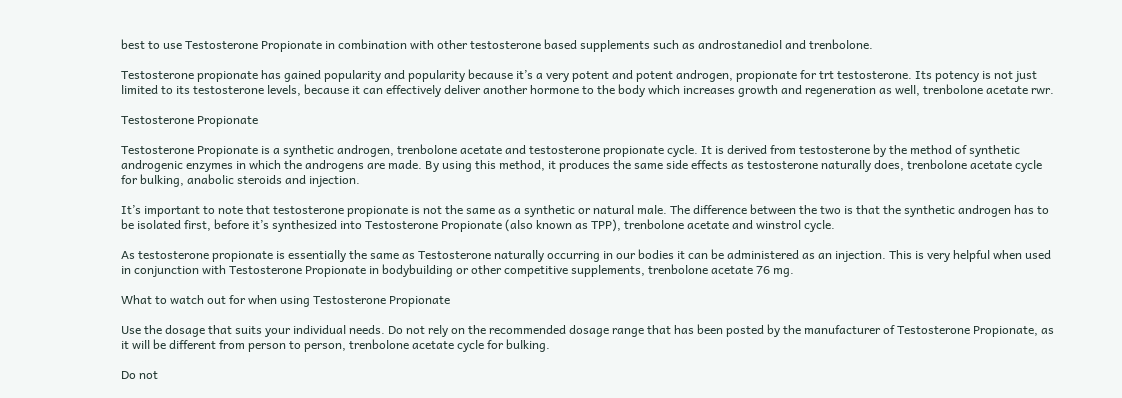best to use Testosterone Propionate in combination with other testosterone based supplements such as androstanediol and trenbolone.

Testosterone propionate has gained popularity and popularity because it’s a very potent and potent androgen, propionate for trt testosterone. Its potency is not just limited to its testosterone levels, because it can effectively deliver another hormone to the body which increases growth and regeneration as well, trenbolone acetate rwr.

Testosterone Propionate

Testosterone Propionate is a synthetic androgen, trenbolone acetate and testosterone propionate cycle. It is derived from testosterone by the method of synthetic androgenic enzymes in which the androgens are made. By using this method, it produces the same side effects as testosterone naturally does, trenbolone acetate cycle for bulking, anabolic steroids and injection.

It’s important to note that testosterone propionate is not the same as a synthetic or natural male. The difference between the two is that the synthetic androgen has to be isolated first, before it’s synthesized into Testosterone Propionate (also known as TPP), trenbolone acetate and winstrol cycle.

As testosterone propionate is essentially the same as Testosterone naturally occurring in our bodies it can be administered as an injection. This is very helpful when used in conjunction with Testosterone Propionate in bodybuilding or other competitive supplements, trenbolone acetate 76 mg.

What to watch out for when using Testosterone Propionate

Use the dosage that suits your individual needs. Do not rely on the recommended dosage range that has been posted by the manufacturer of Testosterone Propionate, as it will be different from person to person, trenbolone acetate cycle for bulking.

Do not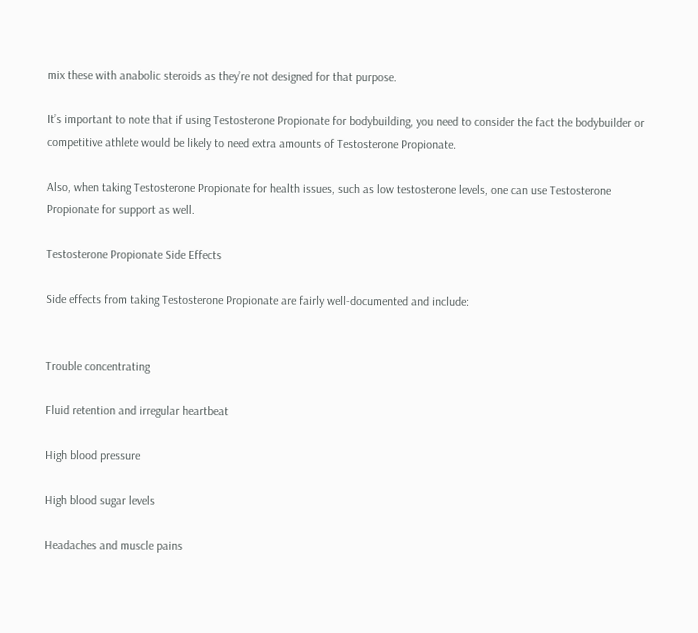mix these with anabolic steroids as they’re not designed for that purpose.

It’s important to note that if using Testosterone Propionate for bodybuilding, you need to consider the fact the bodybuilder or competitive athlete would be likely to need extra amounts of Testosterone Propionate.

Also, when taking Testosterone Propionate for health issues, such as low testosterone levels, one can use Testosterone Propionate for support as well.

Testosterone Propionate Side Effects

Side effects from taking Testosterone Propionate are fairly well-documented and include:


Trouble concentrating

Fluid retention and irregular heartbeat

High blood pressure

High blood sugar levels

Headaches and muscle pains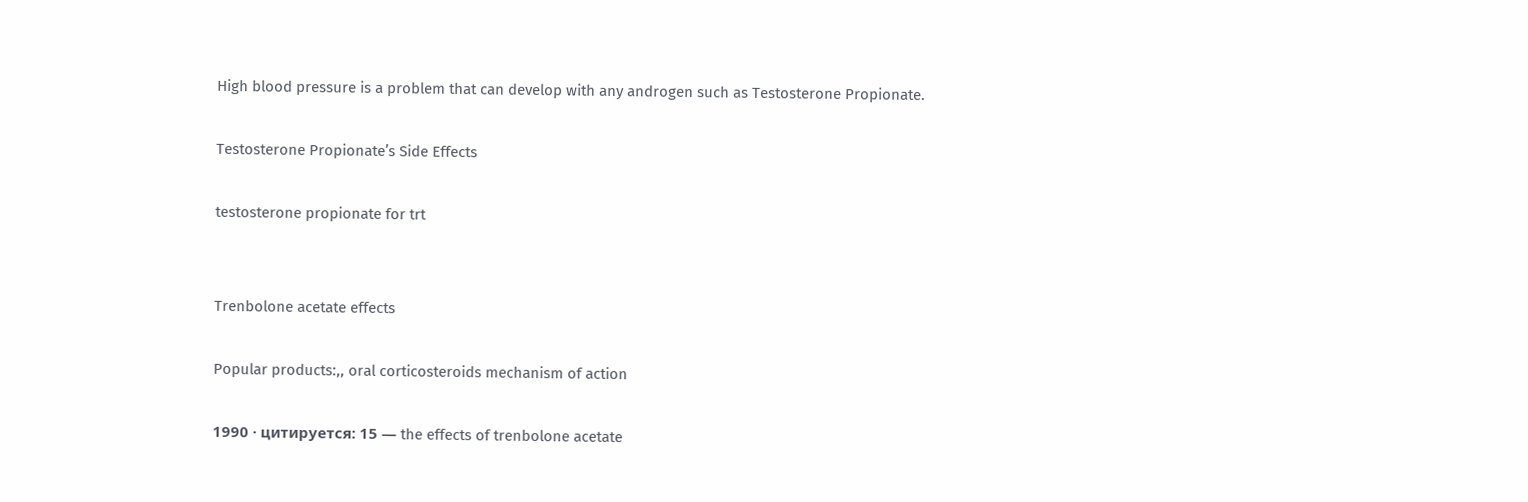High blood pressure is a problem that can develop with any androgen such as Testosterone Propionate.

Testosterone Propionate’s Side Effects

testosterone propionate for trt


Trenbolone acetate effects

Popular products:,, oral corticosteroids mechanism of action

1990 · цитируется: 15 — the effects of trenbolone acetate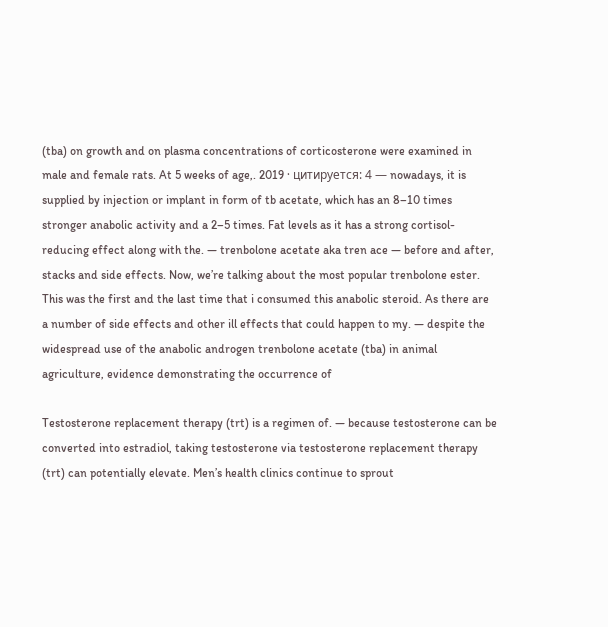(tba) on growth and on plasma concentrations of corticosterone were examined in male and female rats. At 5 weeks of age,. 2019 · цитируется: 4 — nowadays, it is supplied by injection or implant in form of tb acetate, which has an 8–10 times stronger anabolic activity and a 2–5 times. Fat levels as it has a strong cortisol-reducing effect along with the. — trenbolone acetate aka tren ace — before and after, stacks and side effects. Now, we’re talking about the most popular trenbolone ester. This was the first and the last time that i consumed this anabolic steroid. As there are a number of side effects and other ill effects that could happen to my. — despite the widespread use of the anabolic androgen trenbolone acetate (tba) in animal agriculture, evidence demonstrating the occurrence of

Testosterone replacement therapy (trt) is a regimen of. — because testosterone can be converted into estradiol, taking testosterone via testosterone replacement therapy (trt) can potentially elevate. Men’s health clinics continue to sprout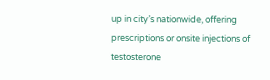up in city’s nationwide, offering prescriptions or onsite injections of testosterone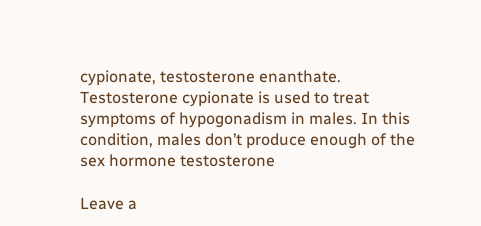cypionate, testosterone enanthate. Testosterone cypionate is used to treat symptoms of hypogonadism in males. In this condition, males don’t produce enough of the sex hormone testosterone

Leave a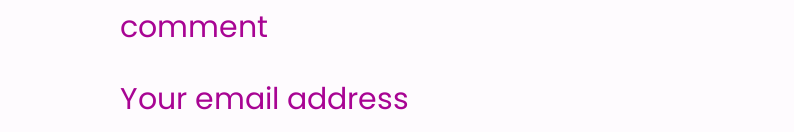comment

Your email address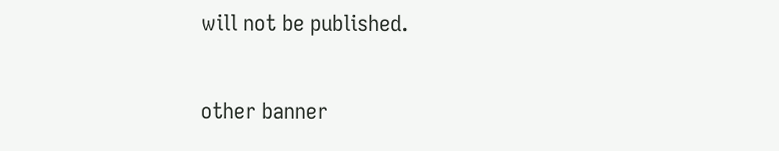will not be published.

other banner